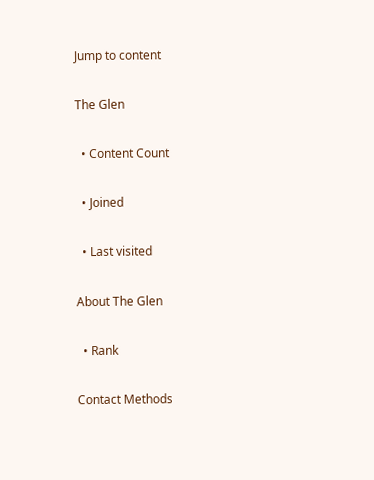Jump to content

The Glen

  • Content Count

  • Joined

  • Last visited

About The Glen

  • Rank

Contact Methods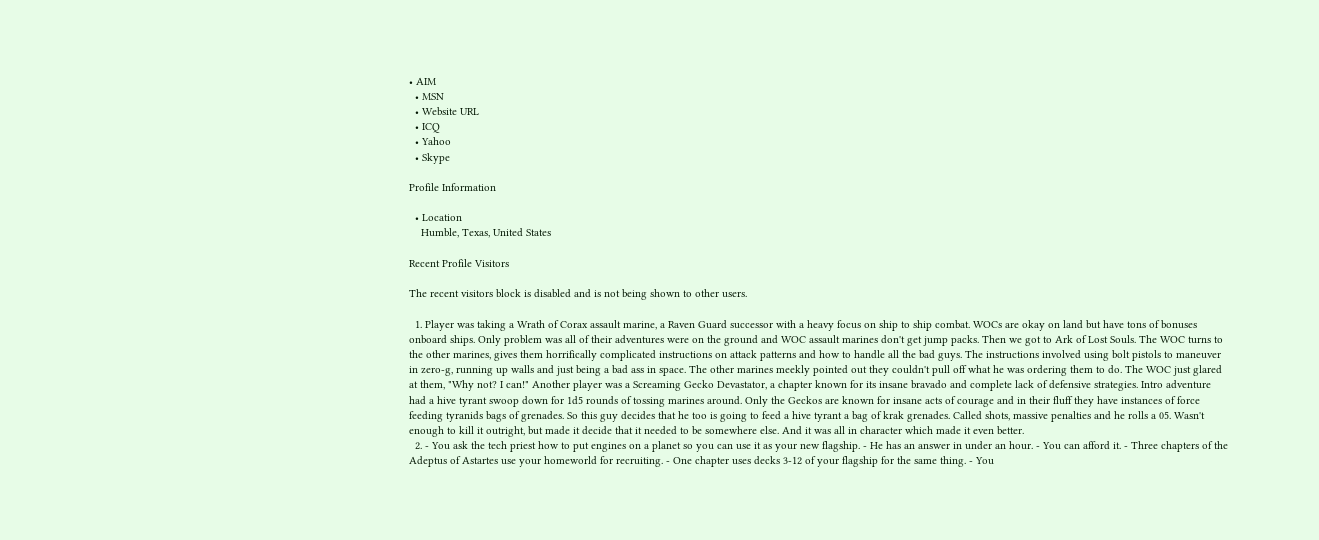• AIM
  • MSN
  • Website URL
  • ICQ
  • Yahoo
  • Skype

Profile Information

  • Location
    Humble, Texas, United States

Recent Profile Visitors

The recent visitors block is disabled and is not being shown to other users.

  1. Player was taking a Wrath of Corax assault marine, a Raven Guard successor with a heavy focus on ship to ship combat. WOCs are okay on land but have tons of bonuses onboard ships. Only problem was all of their adventures were on the ground and WOC assault marines don't get jump packs. Then we got to Ark of Lost Souls. The WOC turns to the other marines, gives them horrifically complicated instructions on attack patterns and how to handle all the bad guys. The instructions involved using bolt pistols to maneuver in zero-g, running up walls and just being a bad ass in space. The other marines meekly pointed out they couldn't pull off what he was ordering them to do. The WOC just glared at them, "Why not? I can!" Another player was a Screaming Gecko Devastator, a chapter known for its insane bravado and complete lack of defensive strategies. Intro adventure had a hive tyrant swoop down for 1d5 rounds of tossing marines around. Only the Geckos are known for insane acts of courage and in their fluff they have instances of force feeding tyranids bags of grenades. So this guy decides that he too is going to feed a hive tyrant a bag of krak grenades. Called shots, massive penalties and he rolls a 05. Wasn't enough to kill it outright, but made it decide that it needed to be somewhere else. And it was all in character which made it even better.
  2. - You ask the tech priest how to put engines on a planet so you can use it as your new flagship. - He has an answer in under an hour. - You can afford it. - Three chapters of the Adeptus of Astartes use your homeworld for recruiting. - One chapter uses decks 3-12 of your flagship for the same thing. - You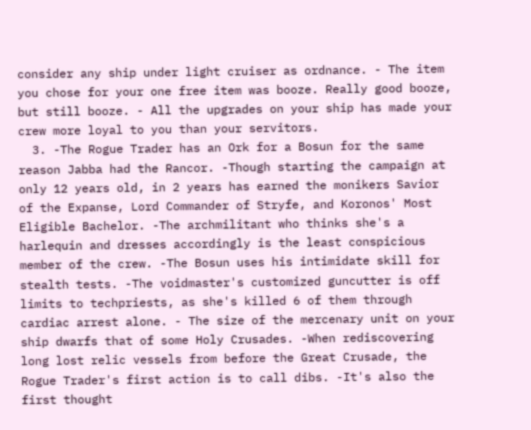consider any ship under light cruiser as ordnance. - The item you chose for your one free item was booze. Really good booze, but still booze. - All the upgrades on your ship has made your crew more loyal to you than your servitors.
  3. -The Rogue Trader has an Ork for a Bosun for the same reason Jabba had the Rancor. -Though starting the campaign at only 12 years old, in 2 years has earned the monikers Savior of the Expanse, Lord Commander of Stryfe, and Koronos' Most Eligible Bachelor. -The archmilitant who thinks she's a harlequin and dresses accordingly is the least conspicious member of the crew. -The Bosun uses his intimidate skill for stealth tests. -The voidmaster's customized guncutter is off limits to techpriests, as she's killed 6 of them through cardiac arrest alone. - The size of the mercenary unit on your ship dwarfs that of some Holy Crusades. -When rediscovering long lost relic vessels from before the Great Crusade, the Rogue Trader's first action is to call dibs. -It's also the first thought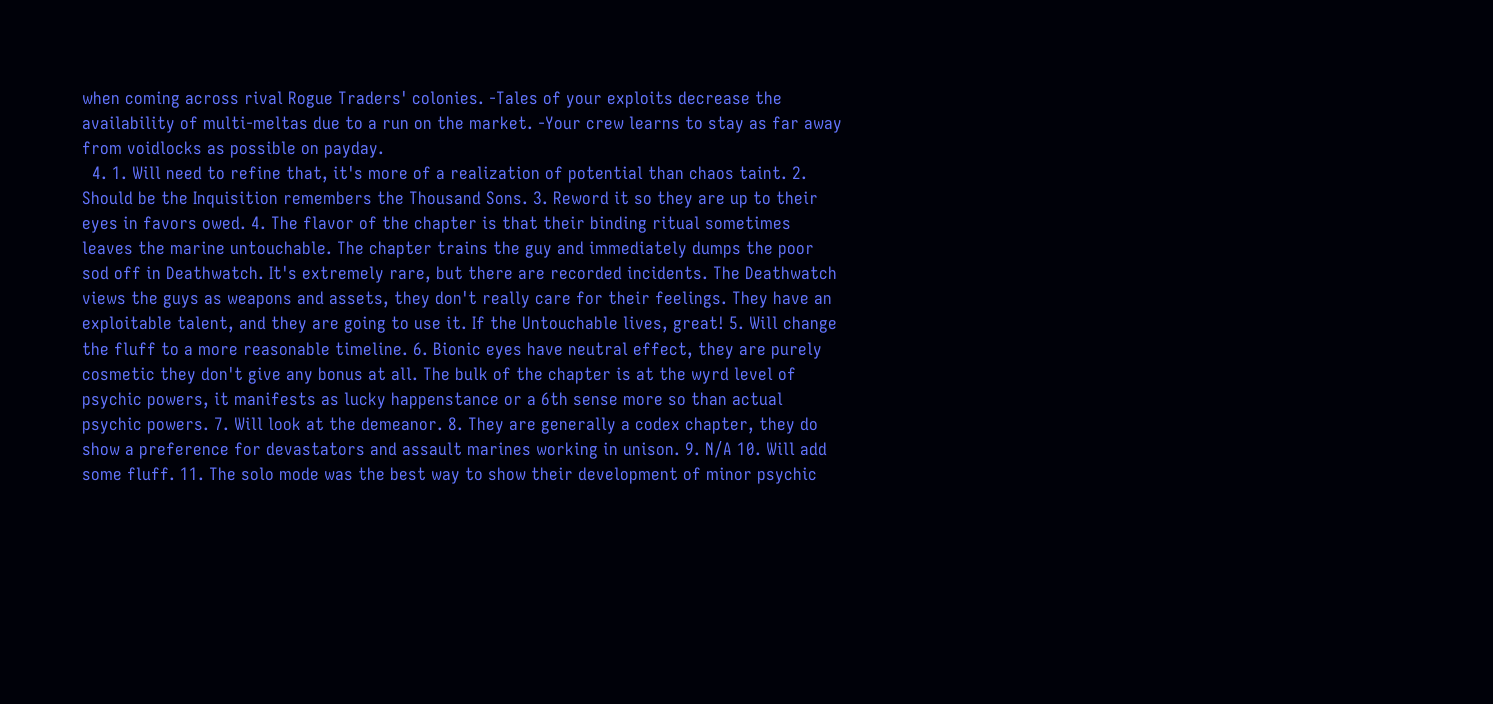when coming across rival Rogue Traders' colonies. -Tales of your exploits decrease the availability of multi-meltas due to a run on the market. -Your crew learns to stay as far away from voidlocks as possible on payday.
  4. 1. Will need to refine that, it's more of a realization of potential than chaos taint. 2. Should be the Inquisition remembers the Thousand Sons. 3. Reword it so they are up to their eyes in favors owed. 4. The flavor of the chapter is that their binding ritual sometimes leaves the marine untouchable. The chapter trains the guy and immediately dumps the poor sod off in Deathwatch. It's extremely rare, but there are recorded incidents. The Deathwatch views the guys as weapons and assets, they don't really care for their feelings. They have an exploitable talent, and they are going to use it. If the Untouchable lives, great! 5. Will change the fluff to a more reasonable timeline. 6. Bionic eyes have neutral effect, they are purely cosmetic they don't give any bonus at all. The bulk of the chapter is at the wyrd level of psychic powers, it manifests as lucky happenstance or a 6th sense more so than actual psychic powers. 7. Will look at the demeanor. 8. They are generally a codex chapter, they do show a preference for devastators and assault marines working in unison. 9. N/A 10. Will add some fluff. 11. The solo mode was the best way to show their development of minor psychic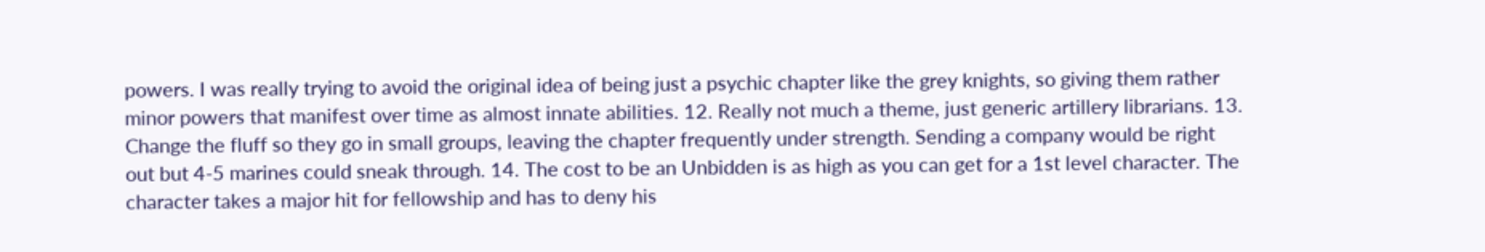powers. I was really trying to avoid the original idea of being just a psychic chapter like the grey knights, so giving them rather minor powers that manifest over time as almost innate abilities. 12. Really not much a theme, just generic artillery librarians. 13. Change the fluff so they go in small groups, leaving the chapter frequently under strength. Sending a company would be right out but 4-5 marines could sneak through. 14. The cost to be an Unbidden is as high as you can get for a 1st level character. The character takes a major hit for fellowship and has to deny his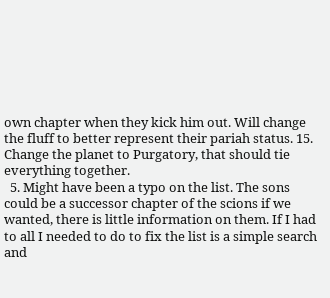own chapter when they kick him out. Will change the fluff to better represent their pariah status. 15. Change the planet to Purgatory, that should tie everything together.
  5. Might have been a typo on the list. The sons could be a successor chapter of the scions if we wanted, there is little information on them. If I had to all I needed to do to fix the list is a simple search and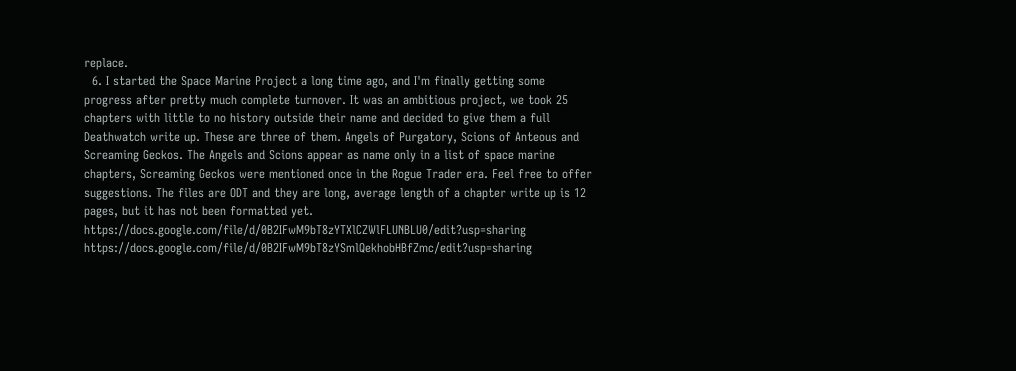replace.
  6. I started the Space Marine Project a long time ago, and I'm finally getting some progress after pretty much complete turnover. It was an ambitious project, we took 25 chapters with little to no history outside their name and decided to give them a full Deathwatch write up. These are three of them. Angels of Purgatory, Scions of Anteous and Screaming Geckos. The Angels and Scions appear as name only in a list of space marine chapters, Screaming Geckos were mentioned once in the Rogue Trader era. Feel free to offer suggestions. The files are ODT and they are long, average length of a chapter write up is 12 pages, but it has not been formatted yet. https://docs.google.com/file/d/0B2IFwM9bT8zYTXlCZWlFLUNBLU0/edit?usp=sharing https://docs.google.com/file/d/0B2IFwM9bT8zYSmlQekhobHBfZmc/edit?usp=sharing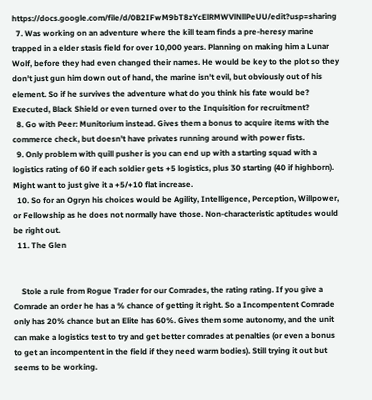https://docs.google.com/file/d/0B2IFwM9bT8zYcElRMWVlNllPeUU/edit?usp=sharing
  7. Was working on an adventure where the kill team finds a pre-heresy marine trapped in a elder stasis field for over 10,000 years. Planning on making him a Lunar Wolf, before they had even changed their names. He would be key to the plot so they don't just gun him down out of hand, the marine isn't evil, but obviously out of his element. So if he survives the adventure what do you think his fate would be? Executed, Black Shield or even turned over to the Inquisition for recruitment?
  8. Go with Peer: Munitorium instead. Gives them a bonus to acquire items with the commerce check, but doesn't have privates running around with power fists.
  9. Only problem with quill pusher is you can end up with a starting squad with a logistics rating of 60 if each soldier gets +5 logistics, plus 30 starting (40 if highborn). Might want to just give it a +5/+10 flat increase.
  10. So for an Ogryn his choices would be Agility, Intelligence, Perception, Willpower, or Fellowship as he does not normally have those. Non-characteristic aptitudes would be right out.
  11. The Glen


    Stole a rule from Rogue Trader for our Comrades, the rating rating. If you give a Comrade an order he has a % chance of getting it right. So a Incompentent Comrade only has 20% chance but an Elite has 60%. Gives them some autonomy, and the unit can make a logistics test to try and get better comrades at penalties (or even a bonus to get an incompentent in the field if they need warm bodies). Still trying it out but seems to be working.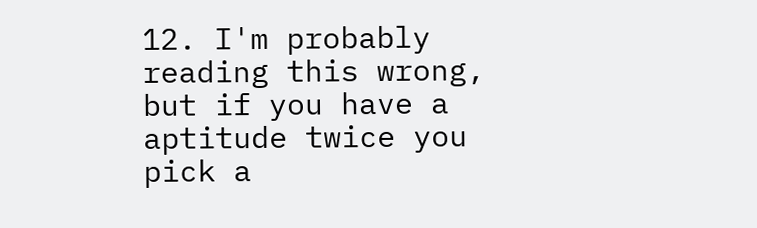12. I'm probably reading this wrong, but if you have a aptitude twice you pick a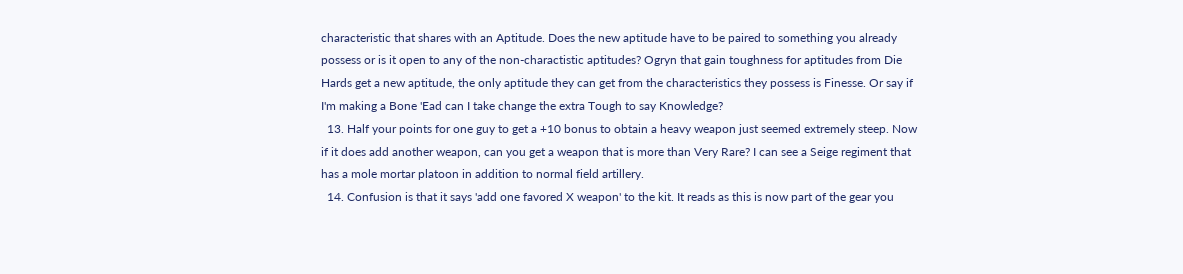characteristic that shares with an Aptitude. Does the new aptitude have to be paired to something you already possess or is it open to any of the non-charactistic aptitudes? Ogryn that gain toughness for aptitudes from Die Hards get a new aptitude, the only aptitude they can get from the characteristics they possess is Finesse. Or say if I'm making a Bone 'Ead can I take change the extra Tough to say Knowledge?
  13. Half your points for one guy to get a +10 bonus to obtain a heavy weapon just seemed extremely steep. Now if it does add another weapon, can you get a weapon that is more than Very Rare? I can see a Seige regiment that has a mole mortar platoon in addition to normal field artillery.
  14. Confusion is that it says 'add one favored X weapon' to the kit. It reads as this is now part of the gear you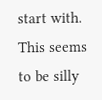start with. This seems to be silly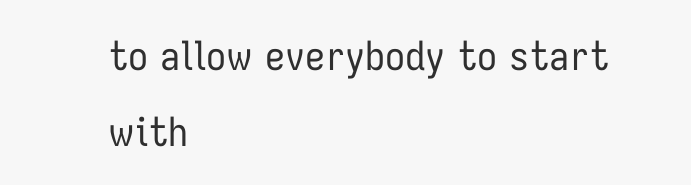to allow everybody to start with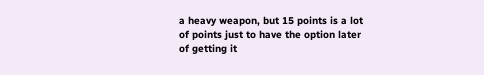a heavy weapon, but 15 points is a lot of points just to have the option later of getting it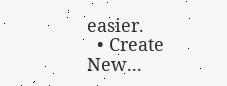easier.
  • Create New...